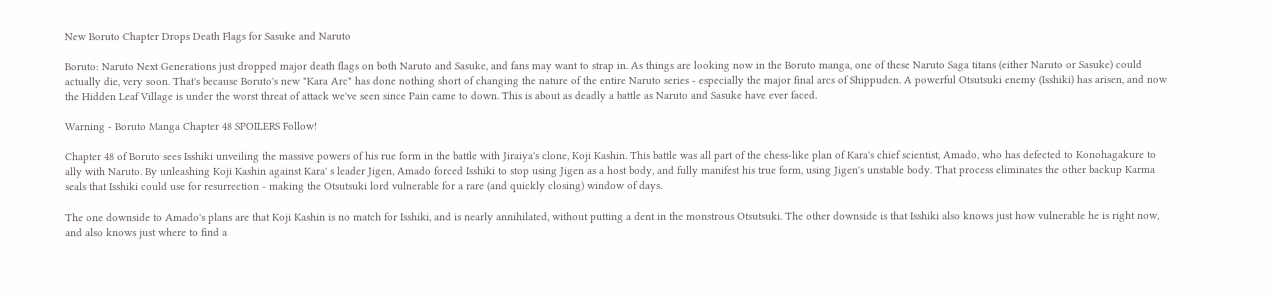New Boruto Chapter Drops Death Flags for Sasuke and Naruto

Boruto: Naruto Next Generations just dropped major death flags on both Naruto and Sasuke, and fans may want to strap in. As things are looking now in the Boruto manga, one of these Naruto Saga titans (either Naruto or Sasuke) could actually die, very soon. That's because Boruto's new "Kara Arc" has done nothing short of changing the nature of the entire Naruto series - especially the major final arcs of Shippuden. A powerful Otsutsuki enemy (Isshiki) has arisen, and now the Hidden Leaf Village is under the worst threat of attack we've seen since Pain came to down. This is about as deadly a battle as Naruto and Sasuke have ever faced.

Warning - Boruto Manga Chapter 48 SPOILERS Follow!

Chapter 48 of Boruto sees Isshiki unveiling the massive powers of his rue form in the battle with Jiraiya's clone, Koji Kashin. This battle was all part of the chess-like plan of Kara's chief scientist, Amado, who has defected to Konohagakure to ally with Naruto. By unleashing Koji Kashin against Kara' s leader Jigen, Amado forced Isshiki to stop using Jigen as a host body, and fully manifest his true form, using Jigen's unstable body. That process eliminates the other backup Karma seals that Isshiki could use for resurrection - making the Otsutsuki lord vulnerable for a rare (and quickly closing) window of days.

The one downside to Amado's plans are that Koji Kashin is no match for Isshiki, and is nearly annihilated, without putting a dent in the monstrous Otsutsuki. The other downside is that Isshiki also knows just how vulnerable he is right now, and also knows just where to find a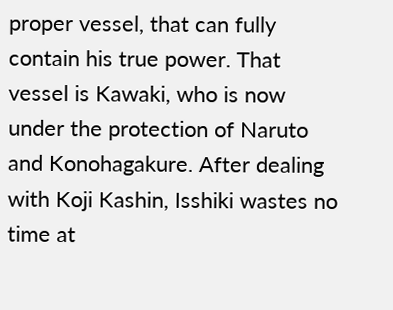proper vessel, that can fully contain his true power. That vessel is Kawaki, who is now under the protection of Naruto and Konohagakure. After dealing with Koji Kashin, Isshiki wastes no time at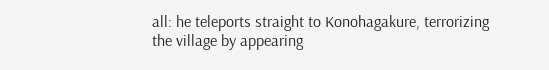all: he teleports straight to Konohagakure, terrorizing the village by appearing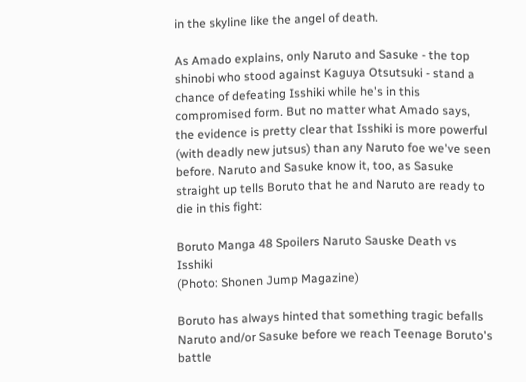in the skyline like the angel of death.

As Amado explains, only Naruto and Sasuke - the top shinobi who stood against Kaguya Otsutsuki - stand a chance of defeating Isshiki while he's in this compromised form. But no matter what Amado says, the evidence is pretty clear that Isshiki is more powerful (with deadly new jutsus) than any Naruto foe we've seen before. Naruto and Sasuke know it, too, as Sasuke straight up tells Boruto that he and Naruto are ready to die in this fight:

Boruto Manga 48 Spoilers Naruto Sauske Death vs Isshiki
(Photo: Shonen Jump Magazine)

Boruto has always hinted that something tragic befalls Naruto and/or Sasuke before we reach Teenage Boruto's battle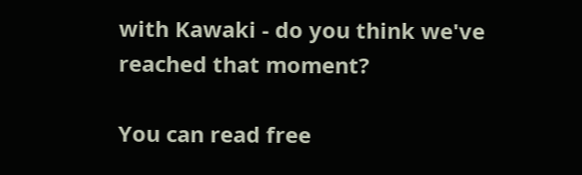with Kawaki - do you think we've reached that moment?

You can read free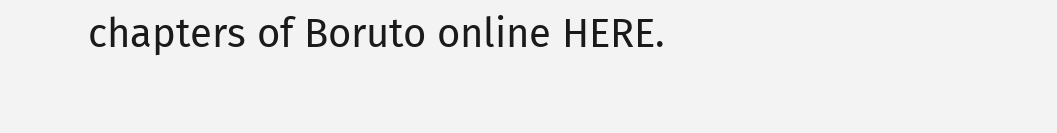chapters of Boruto online HERE.